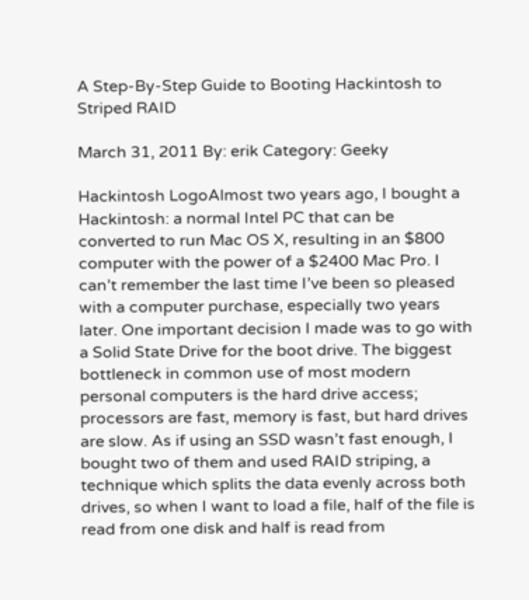A Step-By-Step Guide to Booting Hackintosh to Striped RAID

March 31, 2011 By: erik Category: Geeky

Hackintosh LogoAlmost two years ago, I bought a Hackintosh: a normal Intel PC that can be converted to run Mac OS X, resulting in an $800 computer with the power of a $2400 Mac Pro. I can’t remember the last time I’ve been so pleased with a computer purchase, especially two years later. One important decision I made was to go with a Solid State Drive for the boot drive. The biggest bottleneck in common use of most modern personal computers is the hard drive access; processors are fast, memory is fast, but hard drives are slow. As if using an SSD wasn’t fast enough, I bought two of them and used RAID striping, a technique which splits the data evenly across both drives, so when I want to load a file, half of the file is read from one disk and half is read from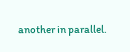another in parallel.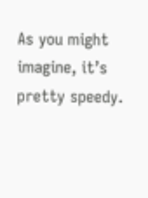As you might imagine, it’s pretty speedy.